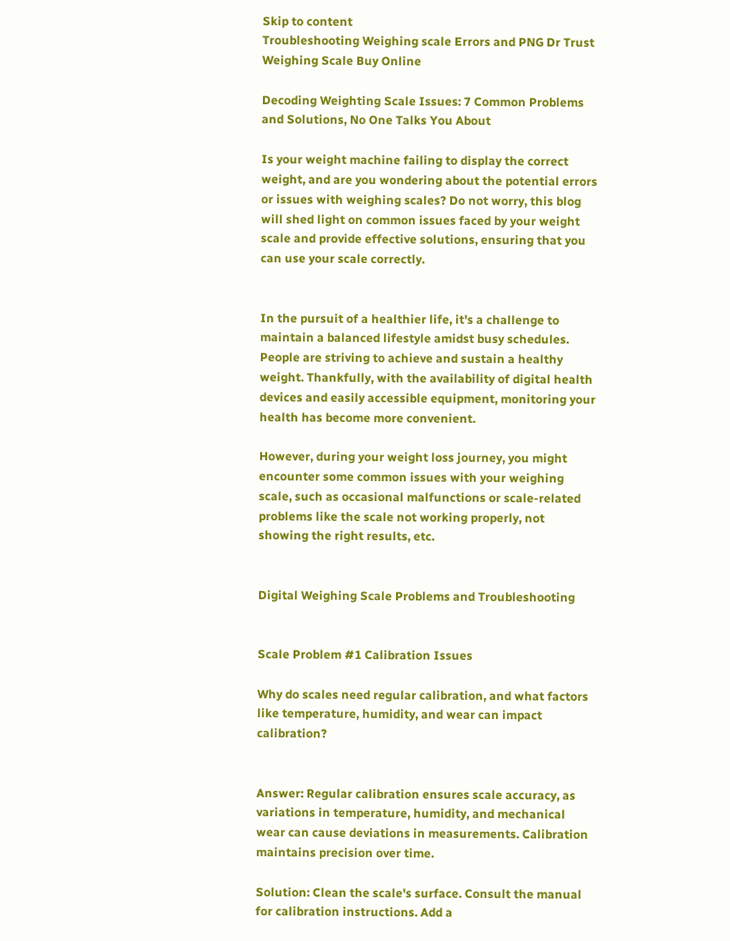Skip to content
Troubleshooting Weighing scale Errors and PNG Dr Trust Weighing Scale Buy Online

Decoding Weighting Scale Issues: 7 Common Problems and Solutions, No One Talks You About

Is your weight machine failing to display the correct weight, and are you wondering about the potential errors or issues with weighing scales? Do not worry, this blog will shed light on common issues faced by your weight scale and provide effective solutions, ensuring that you can use your scale correctly.


In the pursuit of a healthier life, it's a challenge to maintain a balanced lifestyle amidst busy schedules. People are striving to achieve and sustain a healthy weight. Thankfully, with the availability of digital health devices and easily accessible equipment, monitoring your health has become more convenient.

However, during your weight loss journey, you might encounter some common issues with your weighing scale, such as occasional malfunctions or scale-related problems like the scale not working properly, not showing the right results, etc.


Digital Weighing Scale Problems and Troubleshooting


Scale Problem #1 Calibration Issues

Why do scales need regular calibration, and what factors like temperature, humidity, and wear can impact calibration?


Answer: Regular calibration ensures scale accuracy, as variations in temperature, humidity, and mechanical wear can cause deviations in measurements. Calibration maintains precision over time.

Solution: Clean the scale's surface. Consult the manual for calibration instructions. Add a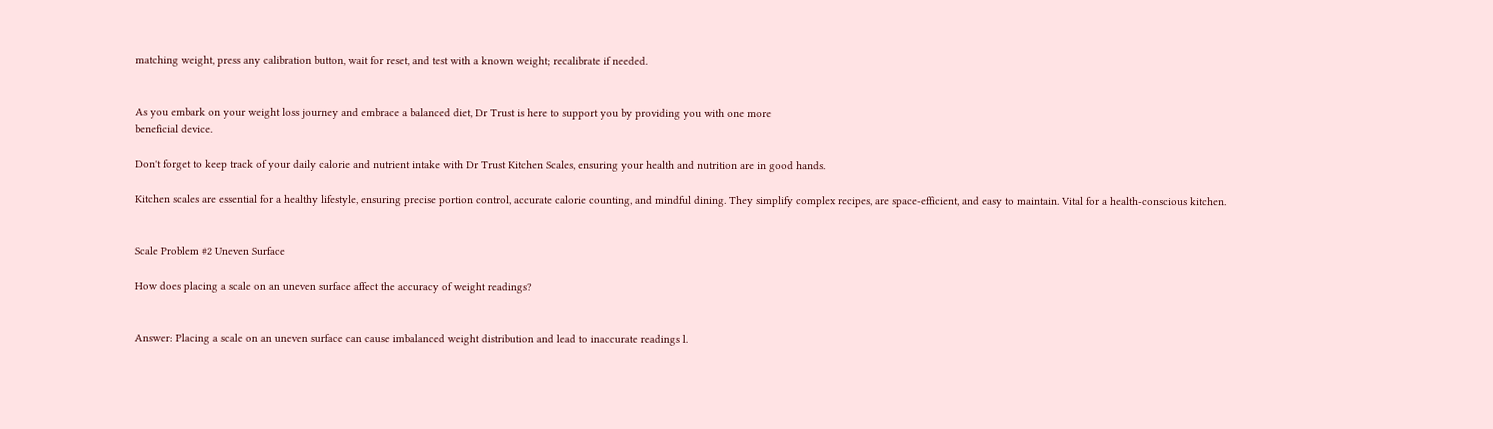matching weight, press any calibration button, wait for reset, and test with a known weight; recalibrate if needed.


As you embark on your weight loss journey and embrace a balanced diet, Dr Trust is here to support you by providing you with one more
beneficial device.

Don't forget to keep track of your daily calorie and nutrient intake with Dr Trust Kitchen Scales, ensuring your health and nutrition are in good hands.

Kitchen scales are essential for a healthy lifestyle, ensuring precise portion control, accurate calorie counting, and mindful dining. They simplify complex recipes, are space-efficient, and easy to maintain. Vital for a health-conscious kitchen.


Scale Problem #2 Uneven Surface

How does placing a scale on an uneven surface affect the accuracy of weight readings?


Answer: Placing a scale on an uneven surface can cause imbalanced weight distribution and lead to inaccurate readings l.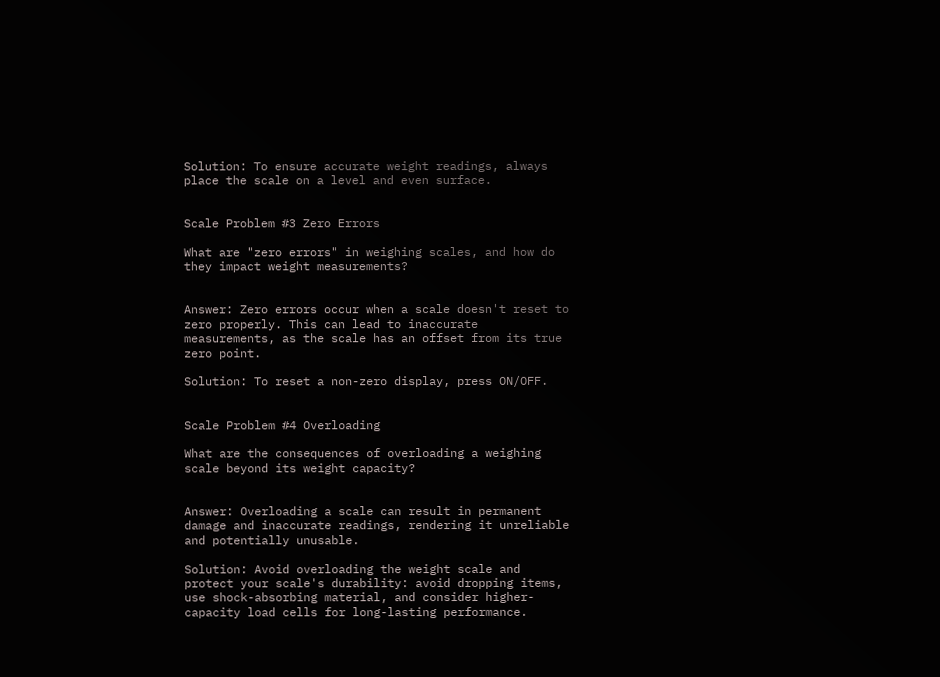Solution: To ensure accurate weight readings, always place the scale on a level and even surface.


Scale Problem #3 Zero Errors

What are "zero errors" in weighing scales, and how do they impact weight measurements?


Answer: Zero errors occur when a scale doesn't reset to zero properly. This can lead to inaccurate measurements, as the scale has an offset from its true zero point.

Solution: To reset a non-zero display, press ON/OFF.


Scale Problem #4 Overloading

What are the consequences of overloading a weighing scale beyond its weight capacity?


Answer: Overloading a scale can result in permanent damage and inaccurate readings, rendering it unreliable and potentially unusable.

Solution: Avoid overloading the weight scale and protect your scale's durability: avoid dropping items, use shock-absorbing material, and consider higher-capacity load cells for long-lasting performance.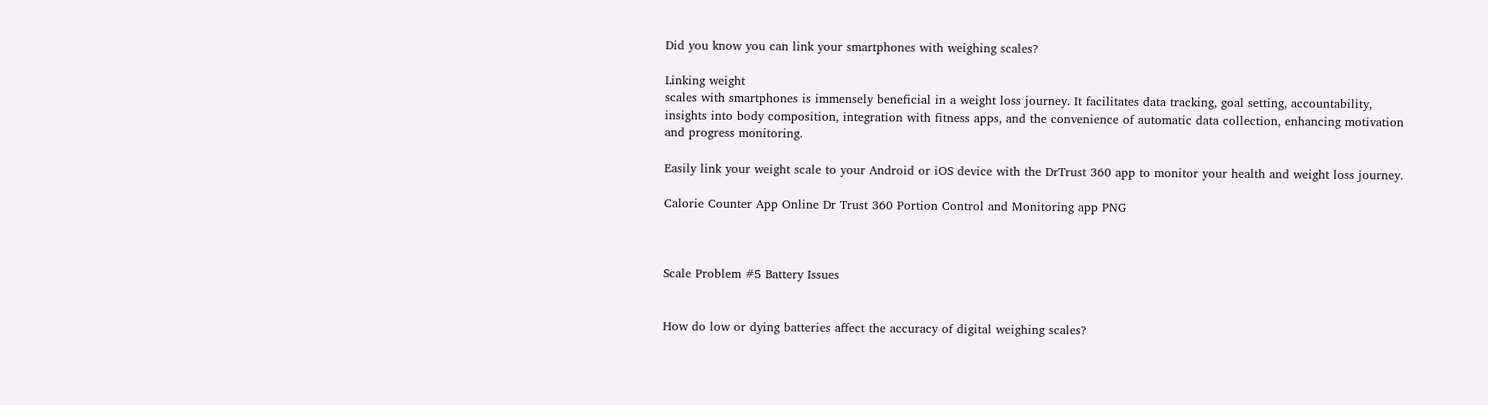Did you know you can link your smartphones with weighing scales?

Linking weight
scales with smartphones is immensely beneficial in a weight loss journey. It facilitates data tracking, goal setting, accountability, insights into body composition, integration with fitness apps, and the convenience of automatic data collection, enhancing motivation and progress monitoring.

Easily link your weight scale to your Android or iOS device with the DrTrust 360 app to monitor your health and weight loss journey.

Calorie Counter App Online Dr Trust 360 Portion Control and Monitoring app PNG



Scale Problem #5 Battery Issues


How do low or dying batteries affect the accuracy of digital weighing scales?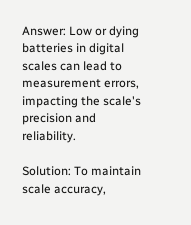Answer: Low or dying batteries in digital scales can lead to measurement errors, impacting the scale's precision and reliability.

Solution: To maintain scale accuracy,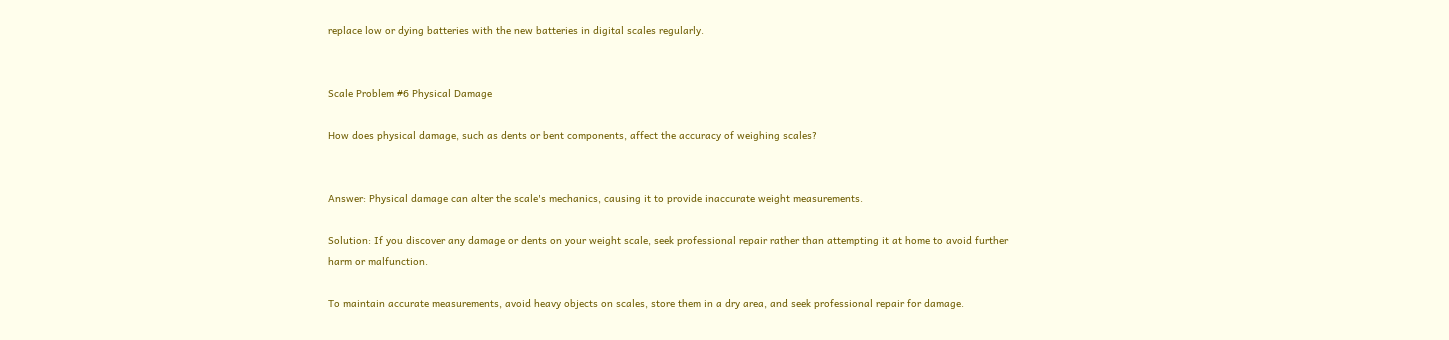replace low or dying batteries with the new batteries in digital scales regularly.


Scale Problem #6 Physical Damage

How does physical damage, such as dents or bent components, affect the accuracy of weighing scales?


Answer: Physical damage can alter the scale's mechanics, causing it to provide inaccurate weight measurements.

Solution: If you discover any damage or dents on your weight scale, seek professional repair rather than attempting it at home to avoid further harm or malfunction.

To maintain accurate measurements, avoid heavy objects on scales, store them in a dry area, and seek professional repair for damage.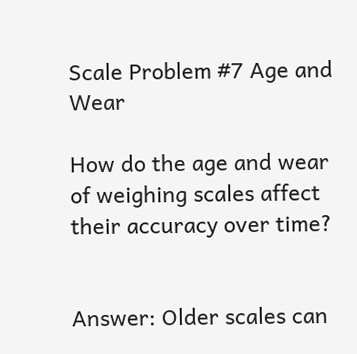Scale Problem #7 Age and Wear

How do the age and wear of weighing scales affect their accuracy over time?


Answer: Older scales can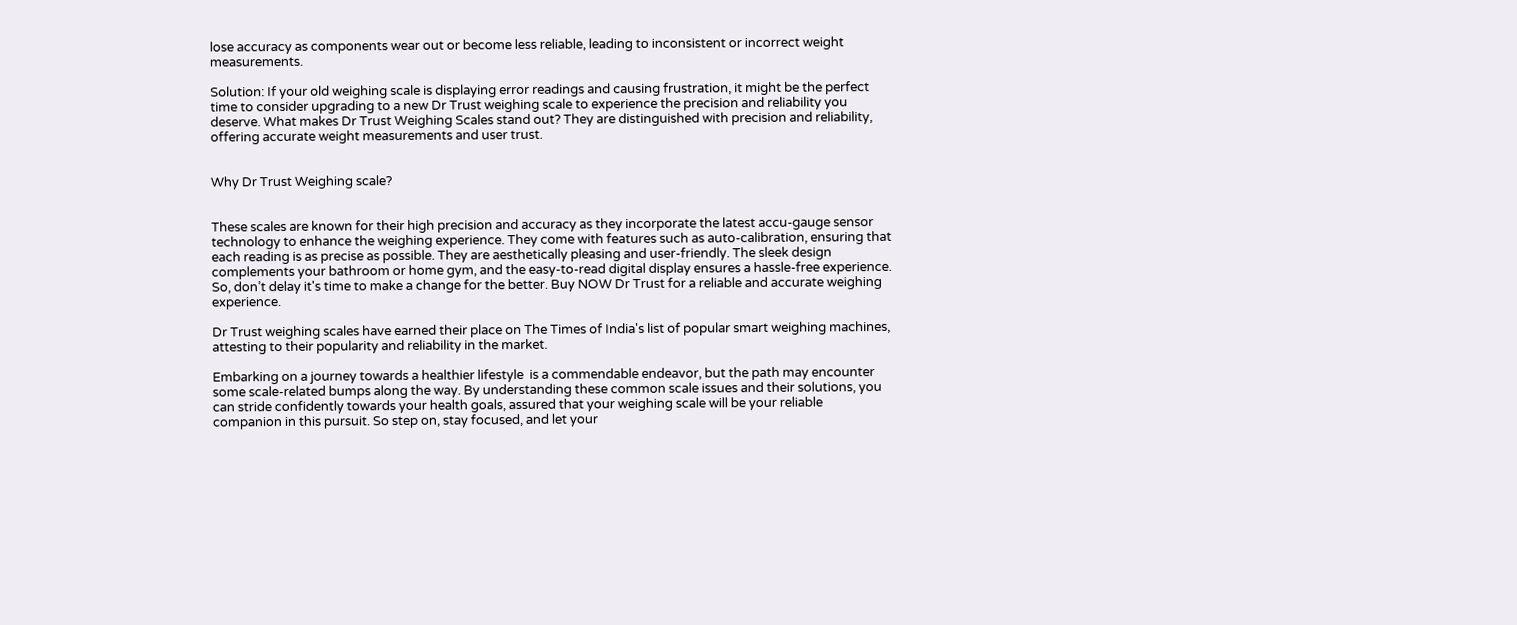lose accuracy as components wear out or become less reliable, leading to inconsistent or incorrect weight measurements.

Solution: If your old weighing scale is displaying error readings and causing frustration, it might be the perfect time to consider upgrading to a new Dr Trust weighing scale to experience the precision and reliability you deserve. What makes Dr Trust Weighing Scales stand out? They are distinguished with precision and reliability, offering accurate weight measurements and user trust.


Why Dr Trust Weighing scale?


These scales are known for their high precision and accuracy as they incorporate the latest accu-gauge sensor technology to enhance the weighing experience. They come with features such as auto-calibration, ensuring that each reading is as precise as possible. They are aesthetically pleasing and user-friendly. The sleek design complements your bathroom or home gym, and the easy-to-read digital display ensures a hassle-free experience. So, don’t delay it's time to make a change for the better. Buy NOW Dr Trust for a reliable and accurate weighing experience.

Dr Trust weighing scales have earned their place on The Times of India's list of popular smart weighing machines, attesting to their popularity and reliability in the market.

Embarking on a journey towards a healthier lifestyle  is a commendable endeavor, but the path may encounter some scale-related bumps along the way. By understanding these common scale issues and their solutions, you can stride confidently towards your health goals, assured that your weighing scale will be your reliable companion in this pursuit. So step on, stay focused, and let your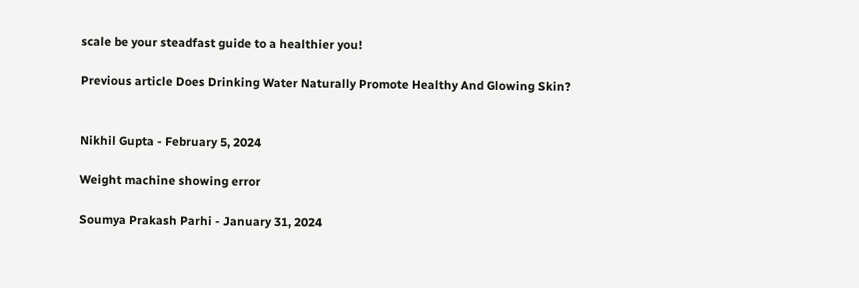scale be your steadfast guide to a healthier you!

Previous article Does Drinking Water Naturally Promote Healthy And Glowing Skin?


Nikhil Gupta - February 5, 2024

Weight machine showing error

Soumya Prakash Parhi - January 31, 2024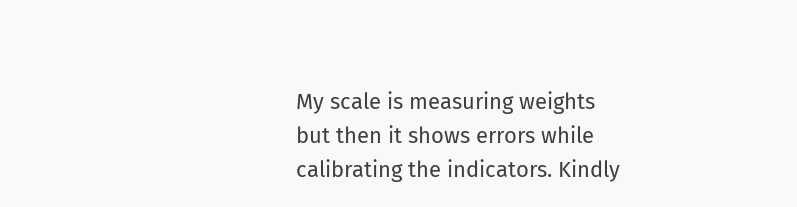My scale is measuring weights but then it shows errors while calibrating the indicators. Kindly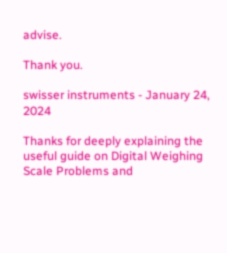advise.

Thank you.

swisser instruments - January 24, 2024

Thanks for deeply explaining the useful guide on Digital Weighing Scale Problems and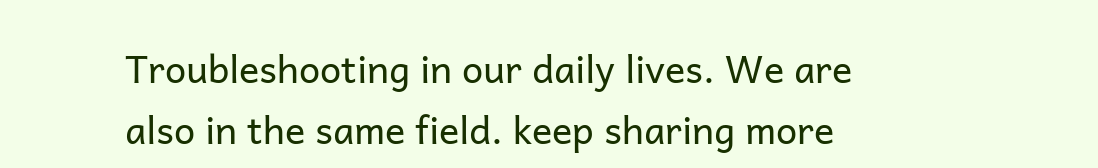Troubleshooting in our daily lives. We are also in the same field. keep sharing more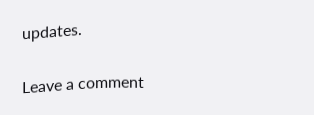updates.

Leave a comment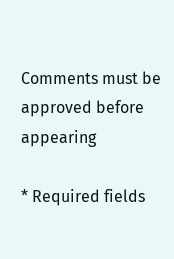Comments must be approved before appearing

* Required fields